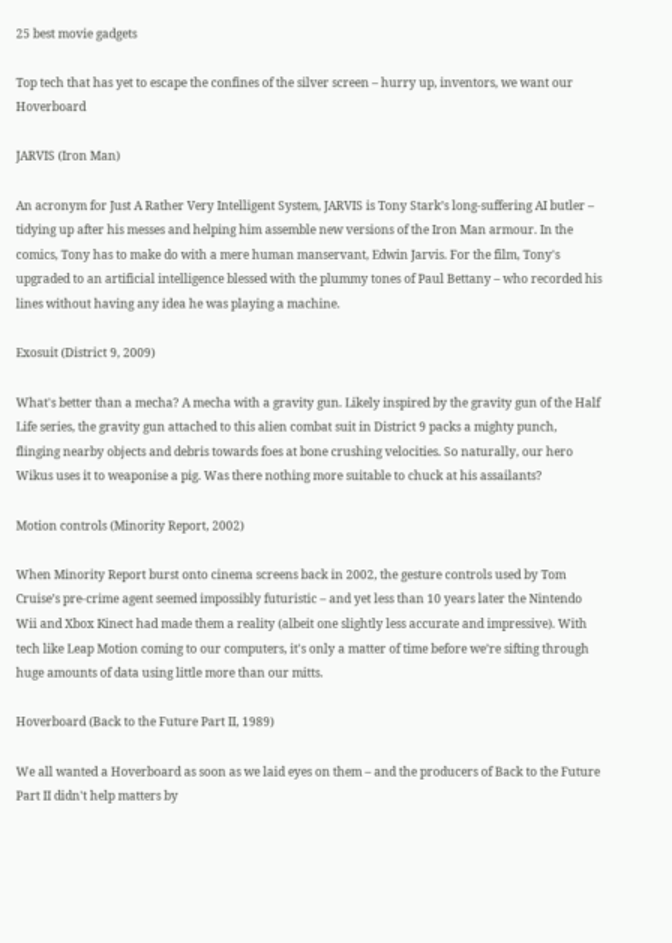25 best movie gadgets

Top tech that has yet to escape the confines of the silver screen – hurry up, inventors, we want our Hoverboard

JARVIS (Iron Man)

An acronym for Just A Rather Very Intelligent System, JARVIS is Tony Stark’s long-suffering AI butler – tidying up after his messes and helping him assemble new versions of the Iron Man armour. In the comics, Tony has to make do with a mere human manservant, Edwin Jarvis. For the film, Tony's upgraded to an artificial intelligence blessed with the plummy tones of Paul Bettany – who recorded his lines without having any idea he was playing a machine.

Exosuit (District 9, 2009)

What's better than a mecha? A mecha with a gravity gun. Likely inspired by the gravity gun of the Half Life series, the gravity gun attached to this alien combat suit in District 9 packs a mighty punch, flinging nearby objects and debris towards foes at bone crushing velocities. So naturally, our hero Wikus uses it to weaponise a pig. Was there nothing more suitable to chuck at his assailants?

Motion controls (Minority Report, 2002)

When Minority Report burst onto cinema screens back in 2002, the gesture controls used by Tom Cruise’s pre-crime agent seemed impossibly futuristic – and yet less than 10 years later the Nintendo Wii and Xbox Kinect had made them a reality (albeit one slightly less accurate and impressive). With tech like Leap Motion coming to our computers, it's only a matter of time before we’re sifting through huge amounts of data using little more than our mitts.

Hoverboard (Back to the Future Part II, 1989)

We all wanted a Hoverboard as soon as we laid eyes on them – and the producers of Back to the Future Part II didn't help matters by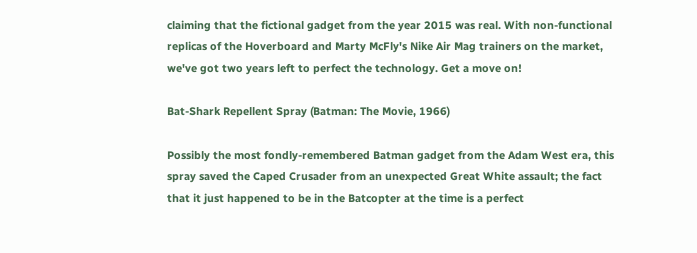claiming that the fictional gadget from the year 2015 was real. With non-functional replicas of the Hoverboard and Marty McFly's Nike Air Mag trainers on the market, we've got two years left to perfect the technology. Get a move on!

Bat-Shark Repellent Spray (Batman: The Movie, 1966)

Possibly the most fondly-remembered Batman gadget from the Adam West era, this spray saved the Caped Crusader from an unexpected Great White assault; the fact that it just happened to be in the Batcopter at the time is a perfect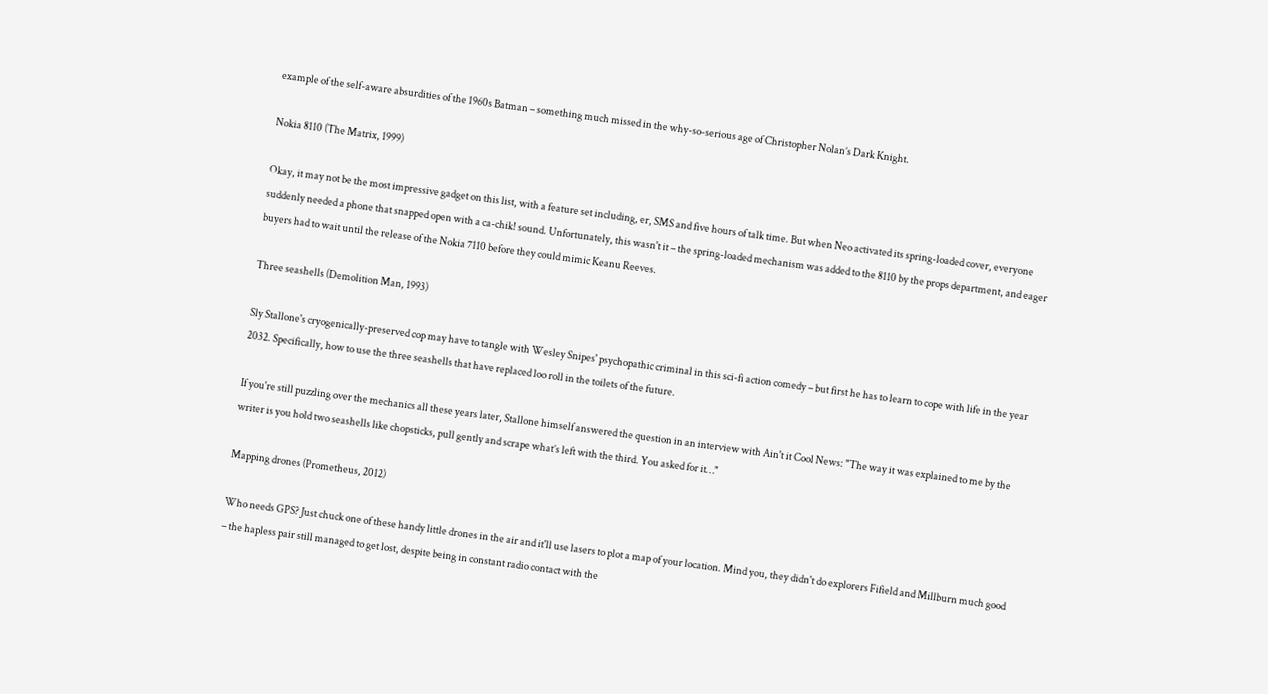example of the self-aware absurdities of the 1960s Batman – something much missed in the why-so-serious age of Christopher Nolan’s Dark Knight.

Nokia 8110 (The Matrix, 1999)

Okay, it may not be the most impressive gadget on this list, with a feature set including, er, SMS and five hours of talk time. But when Neo activated its spring-loaded cover, everyone suddenly needed a phone that snapped open with a ca-chik! sound. Unfortunately, this wasn't it – the spring-loaded mechanism was added to the 8110 by the props department, and eager buyers had to wait until the release of the Nokia 7110 before they could mimic Keanu Reeves.

Three seashells (Demolition Man, 1993)

Sly Stallone's cryogenically-preserved cop may have to tangle with Wesley Snipes' psychopathic criminal in this sci-fi action comedy – but first he has to learn to cope with life in the year 2032. Specifically, how to use the three seashells that have replaced loo roll in the toilets of the future.

If you're still puzzling over the mechanics all these years later, Stallone himself answered the question in an interview with Ain't it Cool News: "The way it was explained to me by the writer is you hold two seashells like chopsticks, pull gently and scrape what’s left with the third. You asked for it…"

Mapping drones (Prometheus, 2012)

Who needs GPS? Just chuck one of these handy little drones in the air and it'll use lasers to plot a map of your location. Mind you, they didn't do explorers Fifield and Millburn much good – the hapless pair still managed to get lost, despite being in constant radio contact with the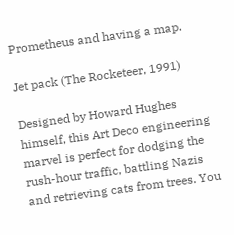Prometheus and having a map.

Jet pack (The Rocketeer, 1991)

Designed by Howard Hughes himself, this Art Deco engineering marvel is perfect for dodging the rush-hour traffic, battling Nazis and retrieving cats from trees. You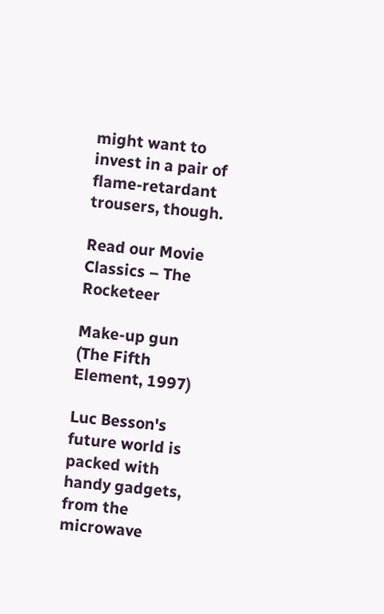might want to invest in a pair of flame-retardant trousers, though.

Read our Movie Classics – The Rocketeer

Make-up gun (The Fifth Element, 1997)

Luc Besson's future world is packed with handy gadgets, from the microwave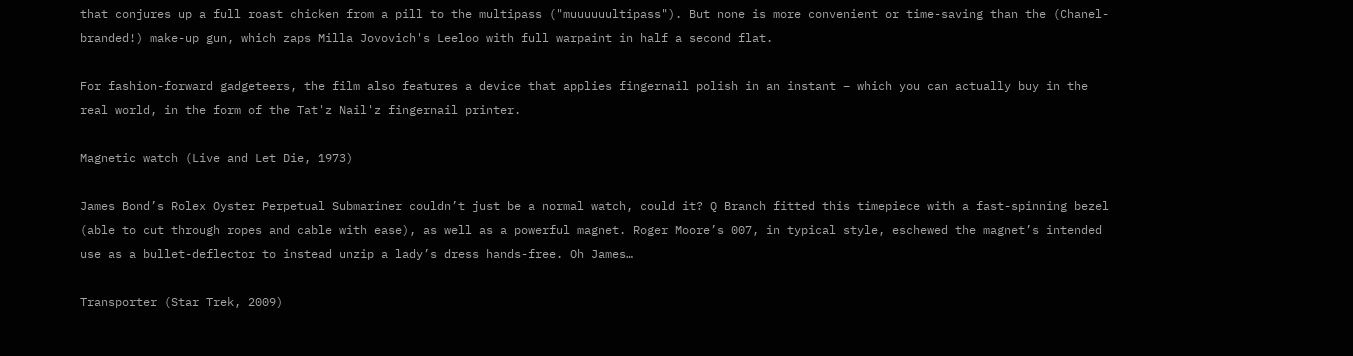that conjures up a full roast chicken from a pill to the multipass ("muuuuuultipass"). But none is more convenient or time-saving than the (Chanel-branded!) make-up gun, which zaps Milla Jovovich's Leeloo with full warpaint in half a second flat.

For fashion-forward gadgeteers, the film also features a device that applies fingernail polish in an instant – which you can actually buy in the real world, in the form of the Tat'z Nail'z fingernail printer.

Magnetic watch (Live and Let Die, 1973)

James Bond’s Rolex Oyster Perpetual Submariner couldn’t just be a normal watch, could it? Q Branch fitted this timepiece with a fast-spinning bezel (able to cut through ropes and cable with ease), as well as a powerful magnet. Roger Moore’s 007, in typical style, eschewed the magnet’s intended use as a bullet-deflector to instead unzip a lady’s dress hands-free. Oh James…

Transporter (Star Trek, 2009)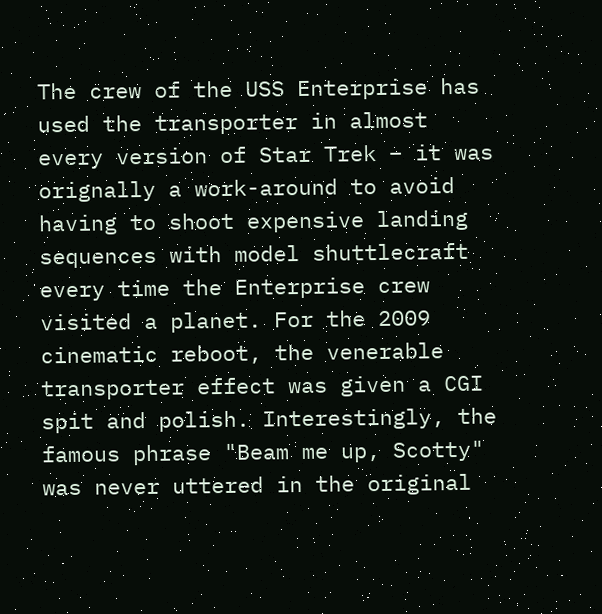The crew of the USS Enterprise has used the transporter in almost every version of Star Trek – it was orignally a work-around to avoid having to shoot expensive landing sequences with model shuttlecraft every time the Enterprise crew visited a planet. For the 2009 cinematic reboot, the venerable transporter effect was given a CGI spit and polish. Interestingly, the famous phrase "Beam me up, Scotty" was never uttered in the original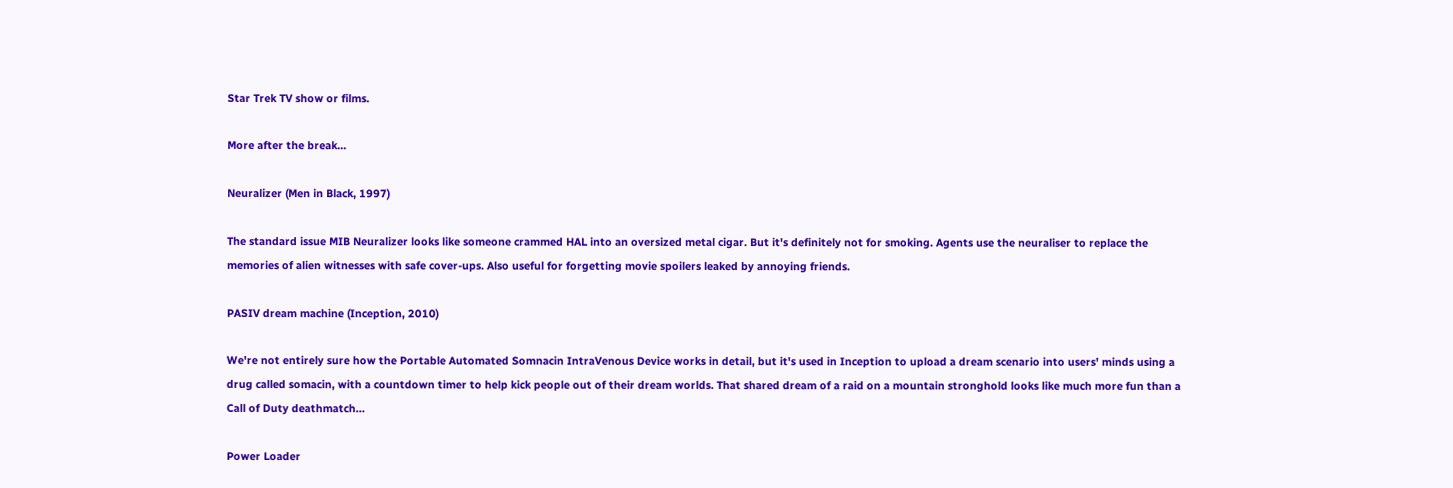Star Trek TV show or films.

More after the break...

Neuralizer (Men in Black, 1997)

The standard issue MIB Neuralizer looks like someone crammed HAL into an oversized metal cigar. But it's definitely not for smoking. Agents use the neuraliser to replace the memories of alien witnesses with safe cover-ups. Also useful for forgetting movie spoilers leaked by annoying friends.

PASIV dream machine (Inception, 2010)

We're not entirely sure how the Portable Automated Somnacin IntraVenous Device works in detail, but it's used in Inception to upload a dream scenario into users' minds using a drug called somacin, with a countdown timer to help kick people out of their dream worlds. That shared dream of a raid on a mountain stronghold looks like much more fun than a Call of Duty deathmatch…

Power Loader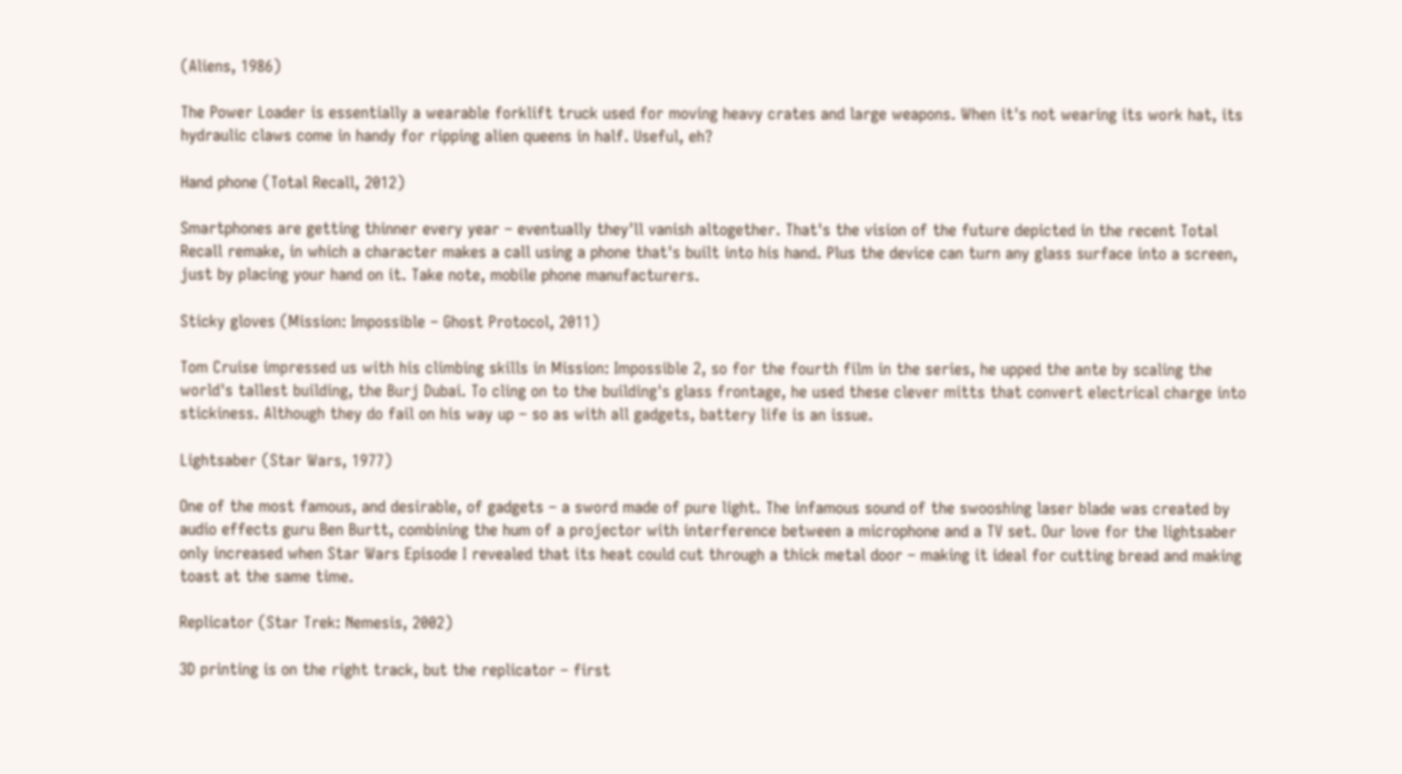(Aliens, 1986)

The Power Loader is essentially a wearable forklift truck used for moving heavy crates and large weapons. When it's not wearing its work hat, its hydraulic claws come in handy for ripping alien queens in half. Useful, eh?

Hand phone (Total Recall, 2012)

Smartphones are getting thinner every year – eventually they'll vanish altogether. That's the vision of the future depicted in the recent Total Recall remake, in which a character makes a call using a phone that's built into his hand. Plus the device can turn any glass surface into a screen, just by placing your hand on it. Take note, mobile phone manufacturers.

Sticky gloves (Mission: Impossible – Ghost Protocol, 2011)

Tom Cruise impressed us with his climbing skills in Mission: Impossible 2, so for the fourth film in the series, he upped the ante by scaling the world's tallest building, the Burj Dubai. To cling on to the building's glass frontage, he used these clever mitts that convert electrical charge into stickiness. Although they do fail on his way up – so as with all gadgets, battery life is an issue.

Lightsaber (Star Wars, 1977)

One of the most famous, and desirable, of gadgets – a sword made of pure light. The infamous sound of the swooshing laser blade was created by audio effects guru Ben Burtt, combining the hum of a projector with interference between a microphone and a TV set. Our love for the lightsaber only increased when Star Wars Episode I revealed that its heat could cut through a thick metal door – making it ideal for cutting bread and making toast at the same time.

Replicator (Star Trek: Nemesis, 2002)

3D printing is on the right track, but the replicator – first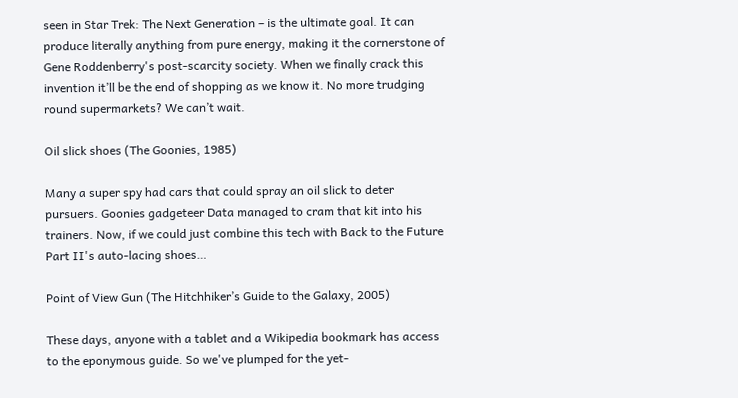seen in Star Trek: The Next Generation – is the ultimate goal. It can produce literally anything from pure energy, making it the cornerstone of Gene Roddenberry's post-scarcity society. When we finally crack this invention it’ll be the end of shopping as we know it. No more trudging round supermarkets? We can’t wait.

Oil slick shoes (The Goonies, 1985)

Many a super spy had cars that could spray an oil slick to deter pursuers. Goonies gadgeteer Data managed to cram that kit into his trainers. Now, if we could just combine this tech with Back to the Future Part II's auto-lacing shoes…

Point of View Gun (The Hitchhiker’s Guide to the Galaxy, 2005)

These days, anyone with a tablet and a Wikipedia bookmark has access to the eponymous guide. So we've plumped for the yet-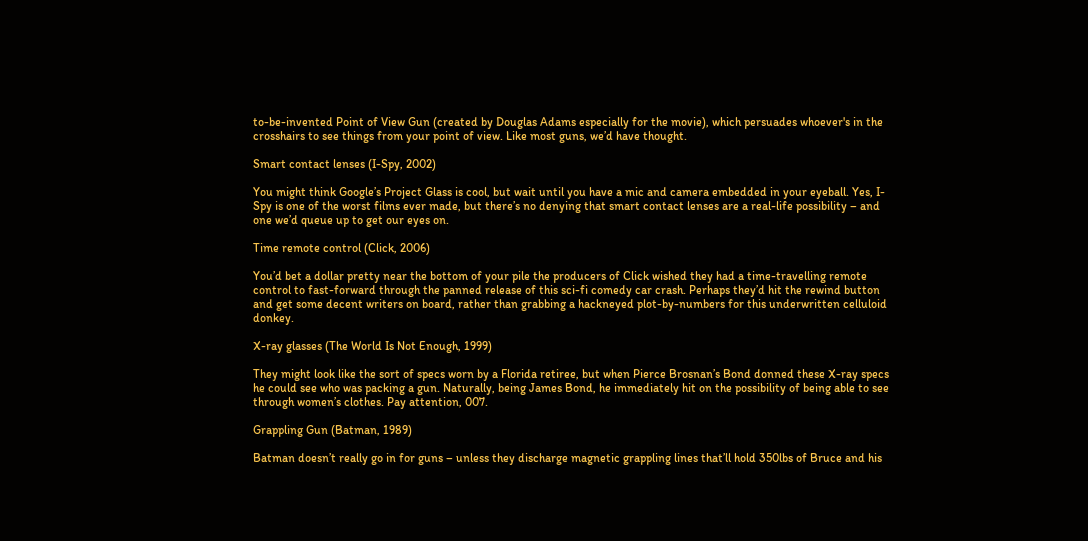to-be-invented Point of View Gun (created by Douglas Adams especially for the movie), which persuades whoever's in the crosshairs to see things from your point of view. Like most guns, we’d have thought.

Smart contact lenses (I-Spy, 2002)

You might think Google’s Project Glass is cool, but wait until you have a mic and camera embedded in your eyeball. Yes, I-Spy is one of the worst films ever made, but there’s no denying that smart contact lenses are a real-life possibility – and one we’d queue up to get our eyes on.

Time remote control (Click, 2006)

You’d bet a dollar pretty near the bottom of your pile the producers of Click wished they had a time-travelling remote control to fast-forward through the panned release of this sci-fi comedy car crash. Perhaps they’d hit the rewind button and get some decent writers on board, rather than grabbing a hackneyed plot-by-numbers for this underwritten celluloid donkey.

X-ray glasses (The World Is Not Enough, 1999)

They might look like the sort of specs worn by a Florida retiree, but when Pierce Brosnan’s Bond donned these X-ray specs he could see who was packing a gun. Naturally, being James Bond, he immediately hit on the possibility of being able to see through women’s clothes. Pay attention, 007.

Grappling Gun (Batman, 1989)

Batman doesn’t really go in for guns – unless they discharge magnetic grappling lines that’ll hold 350lbs of Bruce and his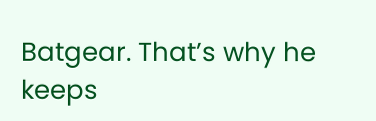Batgear. That’s why he keeps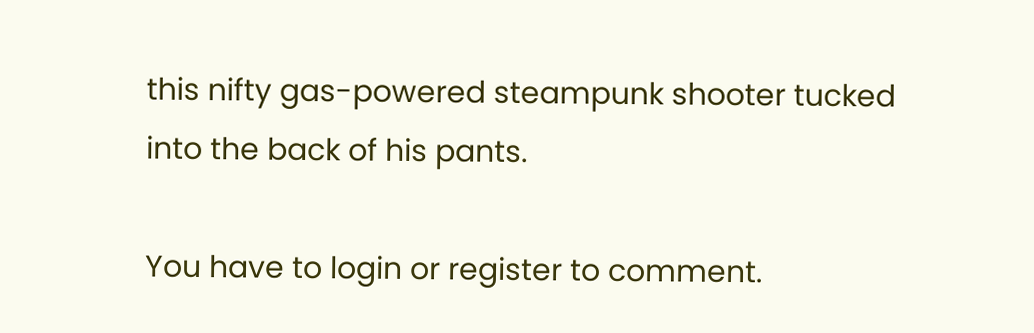this nifty gas-powered steampunk shooter tucked into the back of his pants.

You have to login or register to comment.